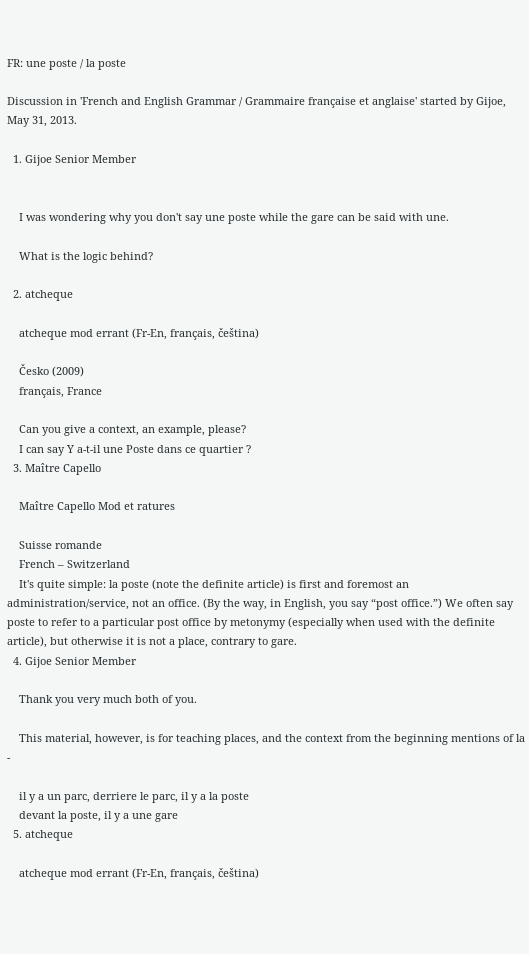FR: une poste / la poste

Discussion in 'French and English Grammar / Grammaire française et anglaise' started by Gijoe, May 31, 2013.

  1. Gijoe Senior Member


    I was wondering why you don't say une poste while the gare can be said with une.

    What is the logic behind?

  2. atcheque

    atcheque mod errant (Fr-En, français, čeština)

    Česko (2009)
    français, France

    Can you give a context, an example, please?
    I can say Y a-t-il une Poste dans ce quartier ?
  3. Maître Capello

    Maître Capello Mod et ratures

    Suisse romande
    French – Switzerland
    It's quite simple: la poste (note the definite article) is first and foremost an administration/service, not an office. (By the way, in English, you say “post office.”) We often say poste to refer to a particular post office by metonymy (especially when used with the definite article), but otherwise it is not a place, contrary to gare.
  4. Gijoe Senior Member

    Thank you very much both of you.

    This material, however, is for teaching places, and the context from the beginning mentions of la -

    il y a un parc, derriere le parc, il y a la poste
    devant la poste, il y a une gare
  5. atcheque

    atcheque mod errant (Fr-En, français, čeština)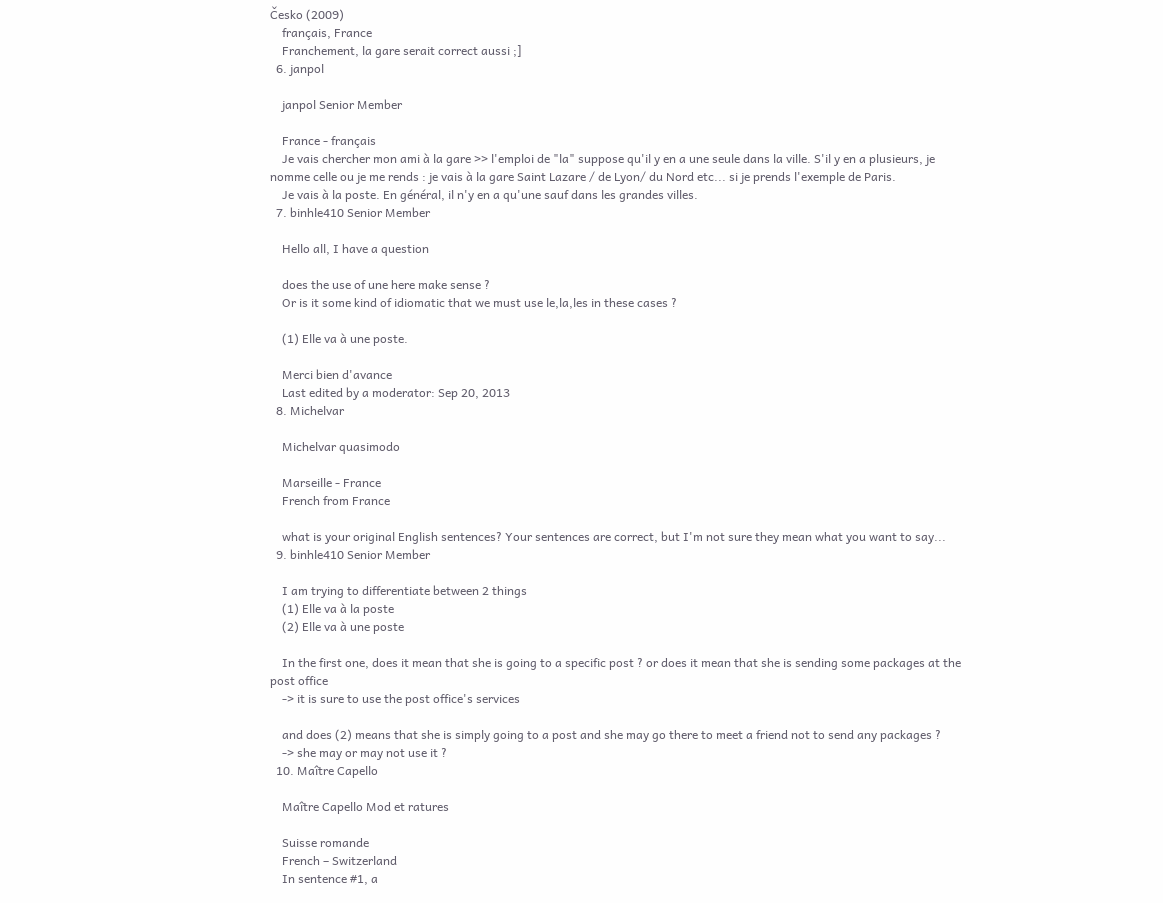Česko (2009)
    français, France
    Franchement, la gare serait correct aussi ;]
  6. janpol

    janpol Senior Member

    France - français
    Je vais chercher mon ami à la gare >> l'emploi de "la" suppose qu'il y en a une seule dans la ville. S'il y en a plusieurs, je nomme celle ou je me rends : je vais à la gare Saint Lazare / de Lyon/ du Nord etc... si je prends l'exemple de Paris.
    Je vais à la poste. En général, il n'y en a qu'une sauf dans les grandes villes.
  7. binhle410 Senior Member

    Hello all, I have a question

    does the use of une here make sense ?
    Or is it some kind of idiomatic that we must use le,la,les in these cases ?

    (1) Elle va à une poste.

    Merci bien d'avance
    Last edited by a moderator: Sep 20, 2013
  8. Michelvar

    Michelvar quasimodo

    Marseille - France
    French from France

    what is your original English sentences? Your sentences are correct, but I'm not sure they mean what you want to say...
  9. binhle410 Senior Member

    I am trying to differentiate between 2 things
    (1) Elle va à la poste
    (2) Elle va à une poste

    In the first one, does it mean that she is going to a specific post ? or does it mean that she is sending some packages at the post office
    -> it is sure to use the post office's services

    and does (2) means that she is simply going to a post and she may go there to meet a friend not to send any packages ?
    -> she may or may not use it ?
  10. Maître Capello

    Maître Capello Mod et ratures

    Suisse romande
    French – Switzerland
    In sentence #1, a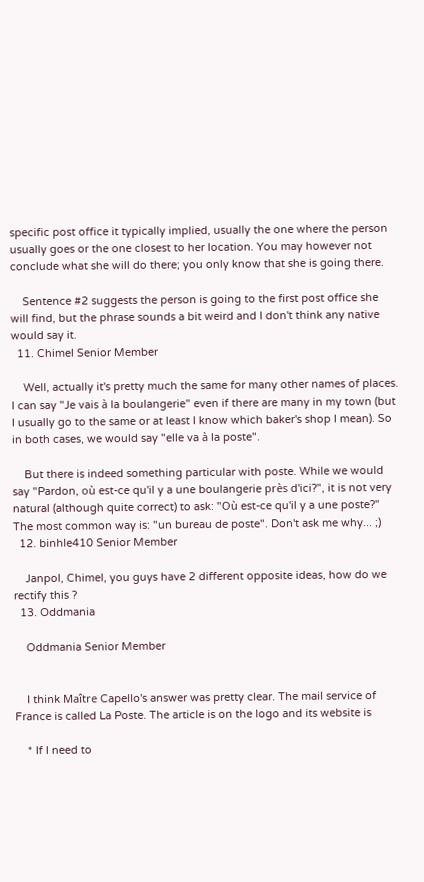specific post office it typically implied, usually the one where the person usually goes or the one closest to her location. You may however not conclude what she will do there; you only know that she is going there.

    Sentence #2 suggests the person is going to the first post office she will find, but the phrase sounds a bit weird and I don't think any native would say it.
  11. Chimel Senior Member

    Well, actually it's pretty much the same for many other names of places. I can say "Je vais à la boulangerie" even if there are many in my town (but I usually go to the same or at least I know which baker's shop I mean). So in both cases, we would say "elle va à la poste".

    But there is indeed something particular with poste. While we would say "Pardon, où est-ce qu'il y a une boulangerie près d'ici?", it is not very natural (although quite correct) to ask: "Où est-ce qu'il y a une poste?" The most common way is: "un bureau de poste". Don't ask me why... ;)
  12. binhle410 Senior Member

    Janpol, Chimel, you guys have 2 different opposite ideas, how do we rectify this ?
  13. Oddmania

    Oddmania Senior Member


    I think Maître Capello's answer was pretty clear. The mail service of France is called La Poste. The article is on the logo and its website is

    * If I need to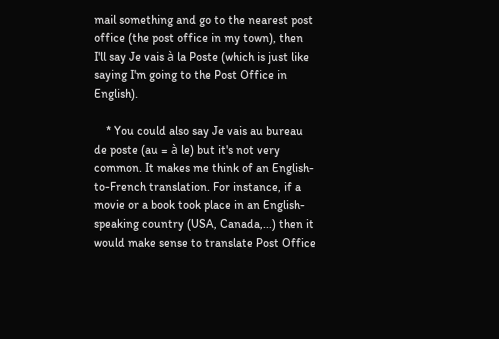mail something and go to the nearest post office (the post office in my town), then I'll say Je vais à la Poste (which is just like saying I'm going to the Post Office in English).

    * You could also say Je vais au bureau de poste (au = à le) but it's not very common. It makes me think of an English-to-French translation. For instance, if a movie or a book took place in an English-speaking country (USA, Canada,...) then it would make sense to translate Post Office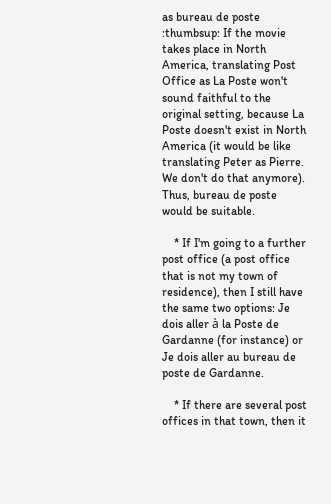as bureau de poste :thumbsup: If the movie takes place in North America, translating Post Office as La Poste won't sound faithful to the original setting, because La Poste doesn't exist in North America (it would be like translating Peter as Pierre. We don't do that anymore). Thus, bureau de poste would be suitable.

    * If I'm going to a further post office (a post office that is not my town of residence), then I still have the same two options: Je dois aller à la Poste de Gardanne (for instance) or Je dois aller au bureau de poste de Gardanne.

    * If there are several post offices in that town, then it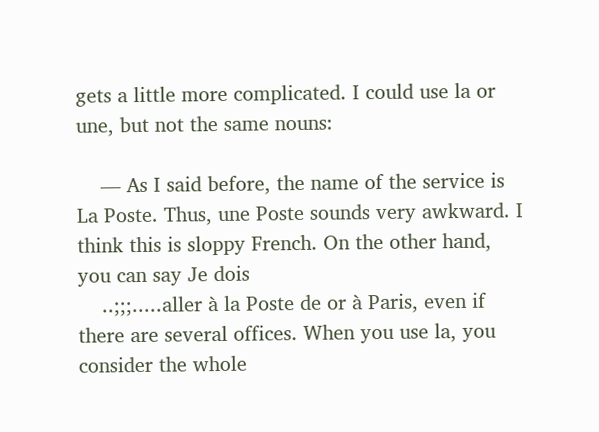gets a little more complicated. I could use la or une, but not the same nouns:

    — As I said before, the name of the service is La Poste. Thus, une Poste sounds very awkward. I think this is sloppy French. On the other hand, you can say Je dois
    ..;;;.....aller à la Poste de or à Paris, even if there are several offices. When you use la, you consider the whole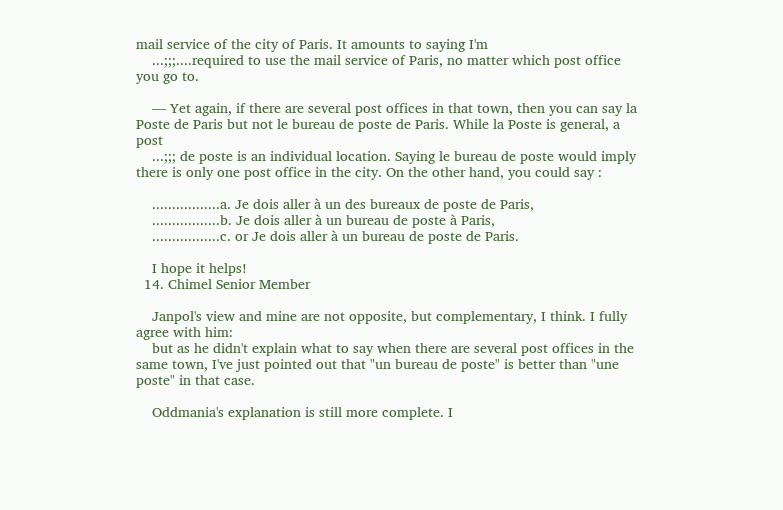mail service of the city of Paris. It amounts to saying I'm
    ...;;;....required to use the mail service of Paris, no matter which post office you go to.

    — Yet again, if there are several post offices in that town, then you can say la Poste de Paris but not le bureau de poste de Paris. While la Poste is general, a post
    ...;;; de poste is an individual location. Saying le bureau de poste would imply there is only one post office in the city. On the other hand, you could say :

    .................a. Je dois aller à un des bureaux de poste de Paris,
    .................b. Je dois aller à un bureau de poste à Paris,
    .................c. or Je dois aller à un bureau de poste de Paris.

    I hope it helps!
  14. Chimel Senior Member

    Janpol's view and mine are not opposite, but complementary, I think. I fully agree with him:
    but as he didn't explain what to say when there are several post offices in the same town, I've just pointed out that "un bureau de poste" is better than "une poste" in that case.

    Oddmania's explanation is still more complete. I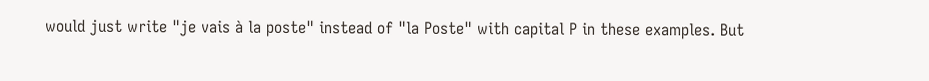would just write "je vais à la poste" instead of "la Poste" with capital P in these examples. But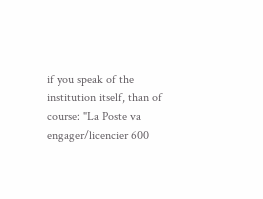if you speak of the institution itself, than of course: "La Poste va engager/licencier 600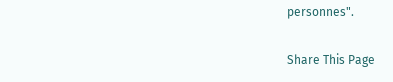personnes".

Share This Page